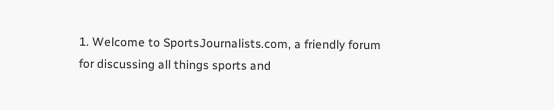1. Welcome to SportsJournalists.com, a friendly forum for discussing all things sports and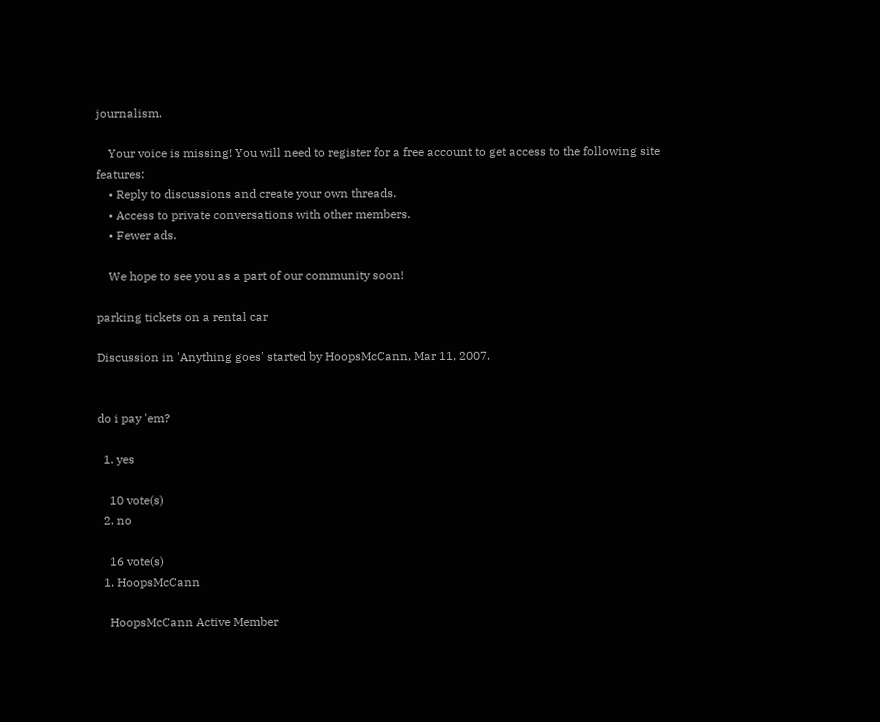journalism.

    Your voice is missing! You will need to register for a free account to get access to the following site features:
    • Reply to discussions and create your own threads.
    • Access to private conversations with other members.
    • Fewer ads.

    We hope to see you as a part of our community soon!

parking tickets on a rental car

Discussion in 'Anything goes' started by HoopsMcCann, Mar 11, 2007.


do i pay 'em?

  1. yes

    10 vote(s)
  2. no

    16 vote(s)
  1. HoopsMcCann

    HoopsMcCann Active Member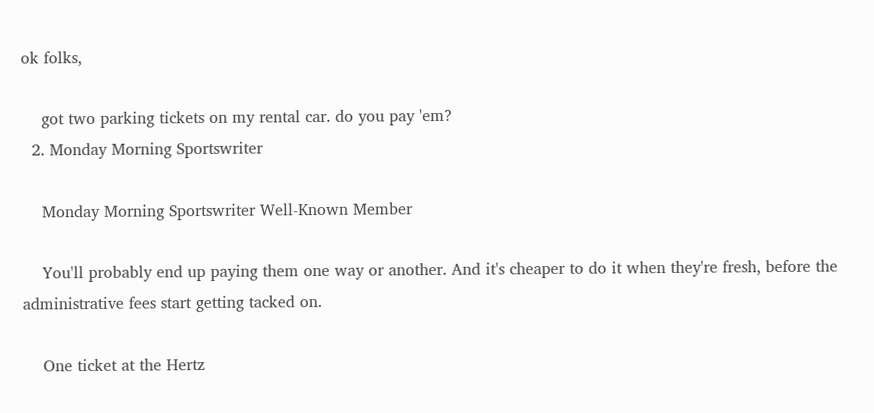ok folks,

    got two parking tickets on my rental car. do you pay 'em?
  2. Monday Morning Sportswriter

    Monday Morning Sportswriter Well-Known Member

    You'll probably end up paying them one way or another. And it's cheaper to do it when they're fresh, before the administrative fees start getting tacked on.

    One ticket at the Hertz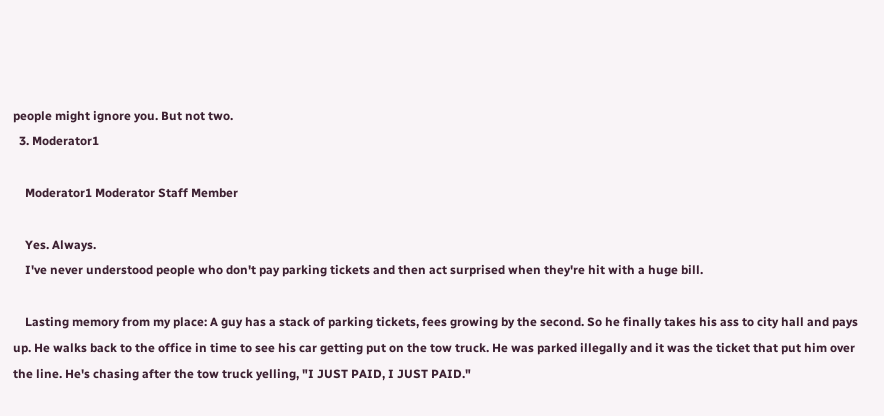people might ignore you. But not two.
  3. Moderator1

    Moderator1 Moderator Staff Member

    Yes. Always.
    I've never understood people who don't pay parking tickets and then act surprised when they're hit with a huge bill.

    Lasting memory from my place: A guy has a stack of parking tickets, fees growing by the second. So he finally takes his ass to city hall and pays up. He walks back to the office in time to see his car getting put on the tow truck. He was parked illegally and it was the ticket that put him over the line. He's chasing after the tow truck yelling, "I JUST PAID, I JUST PAID."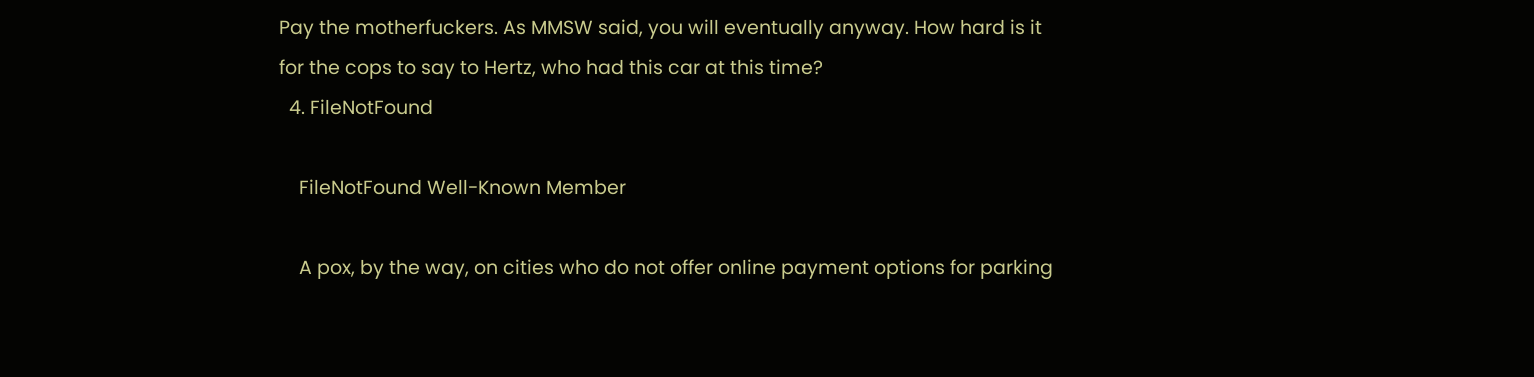Pay the motherfuckers. As MMSW said, you will eventually anyway. How hard is it for the cops to say to Hertz, who had this car at this time?
  4. FileNotFound

    FileNotFound Well-Known Member

    A pox, by the way, on cities who do not offer online payment options for parking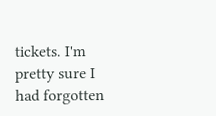tickets. I'm pretty sure I had forgotten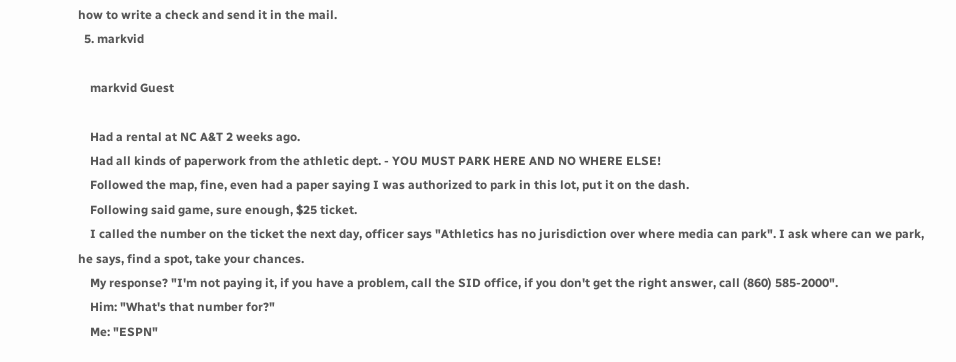how to write a check and send it in the mail.
  5. markvid

    markvid Guest

    Had a rental at NC A&T 2 weeks ago.
    Had all kinds of paperwork from the athletic dept. - YOU MUST PARK HERE AND NO WHERE ELSE!
    Followed the map, fine, even had a paper saying I was authorized to park in this lot, put it on the dash.
    Following said game, sure enough, $25 ticket.
    I called the number on the ticket the next day, officer says "Athletics has no jurisdiction over where media can park". I ask where can we park, he says, find a spot, take your chances.
    My response? "I'm not paying it, if you have a problem, call the SID office, if you don't get the right answer, call (860) 585-2000".
    Him: "What's that number for?"
    Me: "ESPN"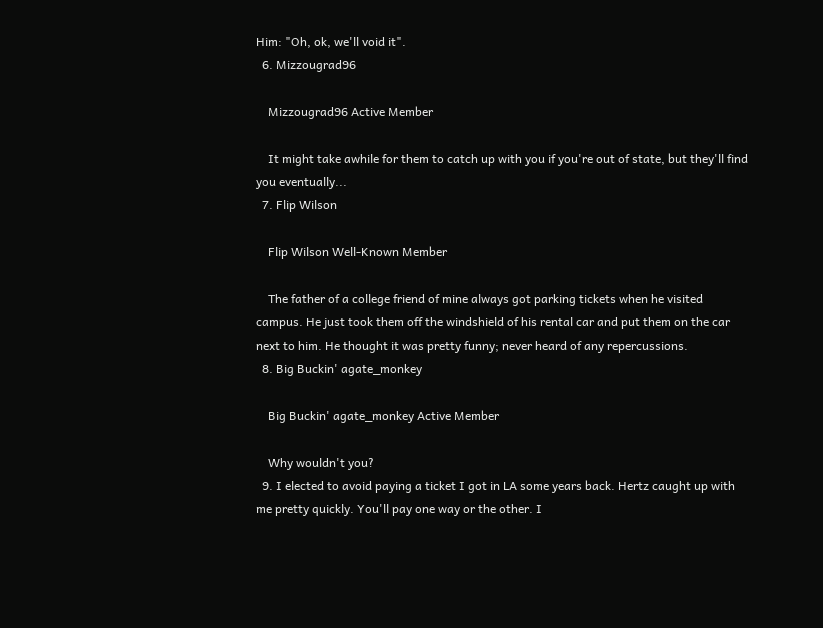Him: "Oh, ok, we'll void it".
  6. Mizzougrad96

    Mizzougrad96 Active Member

    It might take awhile for them to catch up with you if you're out of state, but they'll find you eventually...
  7. Flip Wilson

    Flip Wilson Well-Known Member

    The father of a college friend of mine always got parking tickets when he visited campus. He just took them off the windshield of his rental car and put them on the car next to him. He thought it was pretty funny; never heard of any repercussions.
  8. Big Buckin' agate_monkey

    Big Buckin' agate_monkey Active Member

    Why wouldn't you?
  9. I elected to avoid paying a ticket I got in LA some years back. Hertz caught up with me pretty quickly. You'll pay one way or the other. I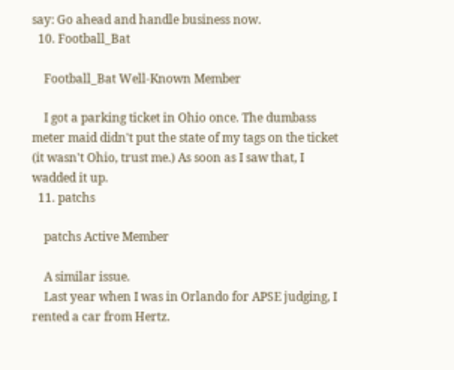say: Go ahead and handle business now.
  10. Football_Bat

    Football_Bat Well-Known Member

    I got a parking ticket in Ohio once. The dumbass meter maid didn't put the state of my tags on the ticket (it wasn't Ohio, trust me.) As soon as I saw that, I wadded it up.
  11. patchs

    patchs Active Member

    A similar issue.
    Last year when I was in Orlando for APSE judging, I rented a car from Hertz.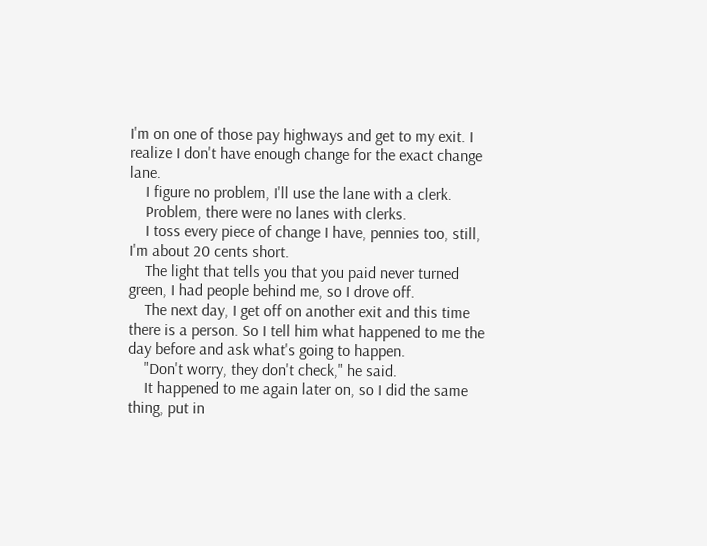I'm on one of those pay highways and get to my exit. I realize I don't have enough change for the exact change lane.
    I figure no problem, I'll use the lane with a clerk.
    Problem, there were no lanes with clerks.
    I toss every piece of change I have, pennies too, still, I'm about 20 cents short.
    The light that tells you that you paid never turned green, I had people behind me, so I drove off.
    The next day, I get off on another exit and this time there is a person. So I tell him what happened to me the day before and ask what's going to happen.
    "Don't worry, they don't check," he said.
    It happened to me again later on, so I did the same thing, put in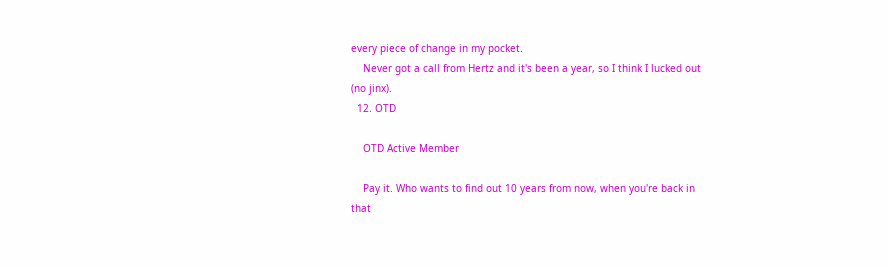every piece of change in my pocket.
    Never got a call from Hertz and it's been a year, so I think I lucked out (no jinx).
  12. OTD

    OTD Active Member

    Pay it. Who wants to find out 10 years from now, when you're back in that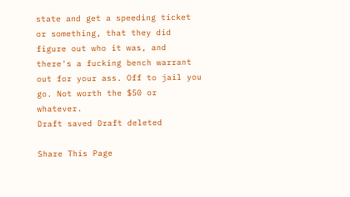state and get a speeding ticket or something, that they did figure out who it was, and there's a fucking bench warrant out for your ass. Off to jail you go. Not worth the $50 or whatever.
Draft saved Draft deleted

Share This Page